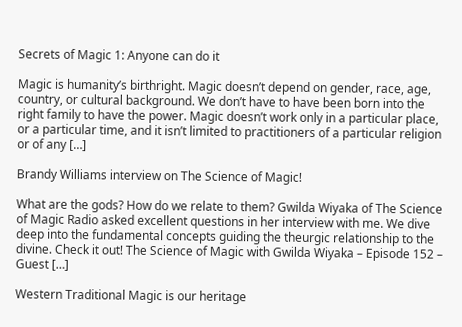Secrets of Magic 1: Anyone can do it

Magic is humanity’s birthright. Magic doesn’t depend on gender, race, age, country, or cultural background. We don’t have to have been born into the right family to have the power. Magic doesn’t work only in a particular place, or a particular time, and it isn’t limited to practitioners of a particular religion or of any […]

Brandy Williams interview on The Science of Magic!

What are the gods? How do we relate to them? Gwilda Wiyaka of The Science of Magic Radio asked excellent questions in her interview with me. We dive deep into the fundamental concepts guiding the theurgic relationship to the divine. Check it out! The Science of Magic with Gwilda Wiyaka – Episode 152 – Guest […]

Western Traditional Magic is our heritage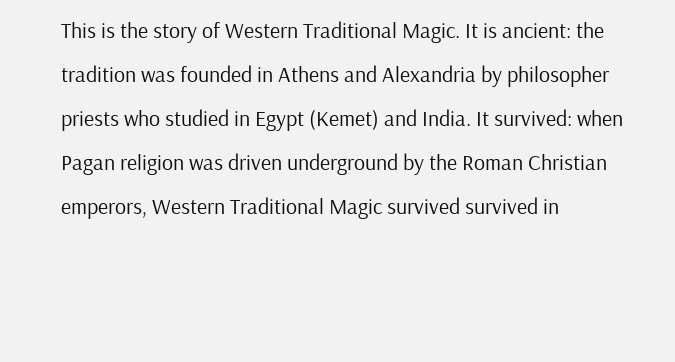This is the story of Western Traditional Magic. It is ancient: the tradition was founded in Athens and Alexandria by philosopher priests who studied in Egypt (Kemet) and India. It survived: when Pagan religion was driven underground by the Roman Christian emperors, Western Traditional Magic survived survived in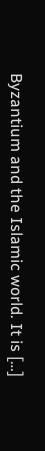Byzantium and the Islamic world. It is […]